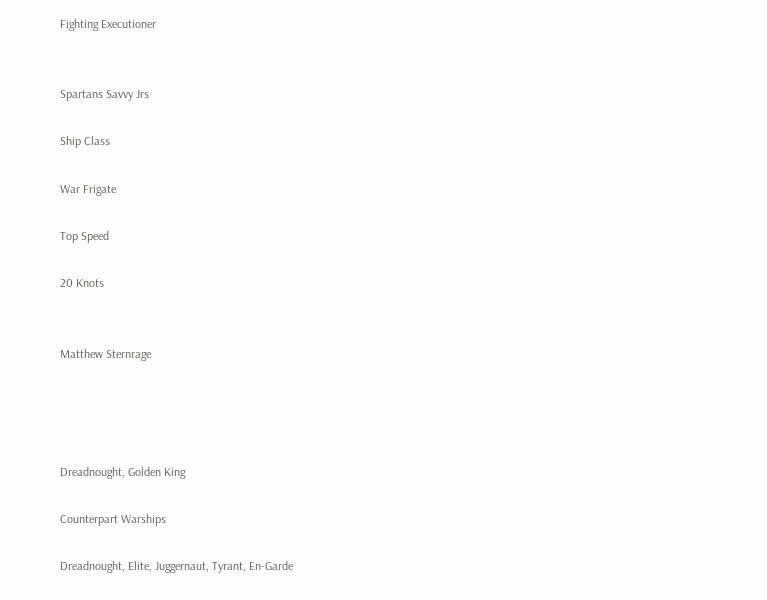Fighting Executioner


Spartans Savvy Jrs

Ship Class

War Frigate

Top Speed

20 Knots


Matthew Sternrage




Dreadnought, Golden King

Counterpart Warships

Dreadnought, Elite, Juggernaut, Tyrant, En-Garde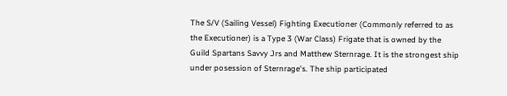The S/V (Sailing Vessel) Fighting Executioner (Commonly referred to as the Executioner) is a Type 3 (War Class) Frigate that is owned by the Guild Spartans Savvy Jrs and Matthew Sternrage. It is the strongest ship under posession of Sternrage's. The ship participated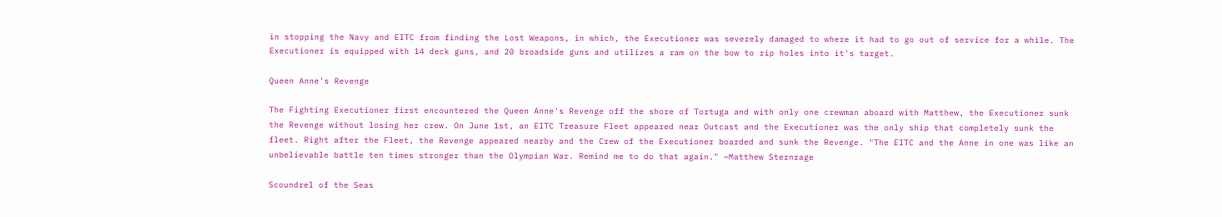in stopping the Navy and EITC from finding the Lost Weapons, in which, the Executioner was severely damaged to where it had to go out of service for a while. The Executioner is equipped with 14 deck guns, and 20 broadside guns and utilizes a ram on the bow to rip holes into it's target.

Queen Anne's Revenge

The Fighting Executioner first encountered the Queen Anne's Revenge off the shore of Tortuga and with only one crewman aboard with Matthew, the Executioner sunk the Revenge without losing her crew. On June 1st, an EITC Treasure Fleet appeared near Outcast and the Executioner was the only ship that completely sunk the fleet. Right after the Fleet, the Revenge appeared nearby and the Crew of the Executioner boarded and sunk the Revenge. "The EITC and the Anne in one was like an unbelievable battle ten times stronger than the Olympian War. Remind me to do that again." ~Matthew Sternrage

Scoundrel of the Seas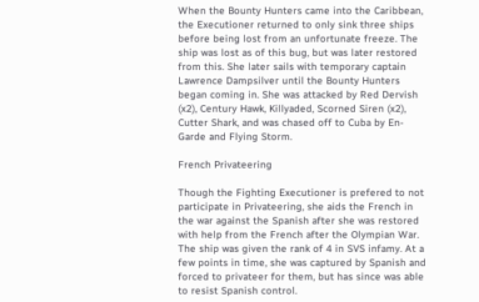When the Bounty Hunters came into the Caribbean, the Executioner returned to only sink three ships before being lost from an unfortunate freeze. The ship was lost as of this bug, but was later restored from this. She later sails with temporary captain Lawrence Dampsilver until the Bounty Hunters began coming in. She was attacked by Red Dervish (x2), Century Hawk, Killyaded, Scorned Siren (x2), Cutter Shark, and was chased off to Cuba by En-Garde and Flying Storm.

French Privateering

Though the Fighting Executioner is prefered to not participate in Privateering, she aids the French in the war against the Spanish after she was restored with help from the French after the Olympian War. The ship was given the rank of 4 in SVS infamy. At a few points in time, she was captured by Spanish and forced to privateer for them, but has since was able to resist Spanish control.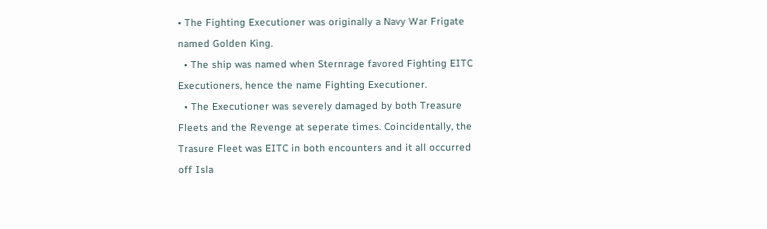• The Fighting Executioner was originally a Navy War Frigate named Golden King.
  • The ship was named when Sternrage favored Fighting EITC Executioners, hence the name Fighting Executioner.
  • The Executioner was severely damaged by both Treasure Fleets and the Revenge at seperate times. Coincidentally, the Trasure Fleet was EITC in both encounters and it all occurred off Isla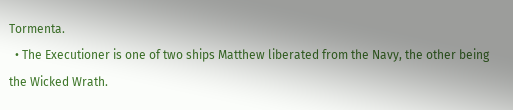Tormenta.
  • The Executioner is one of two ships Matthew liberated from the Navy, the other being the Wicked Wrath.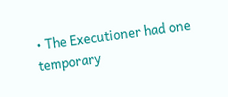• The Executioner had one temporary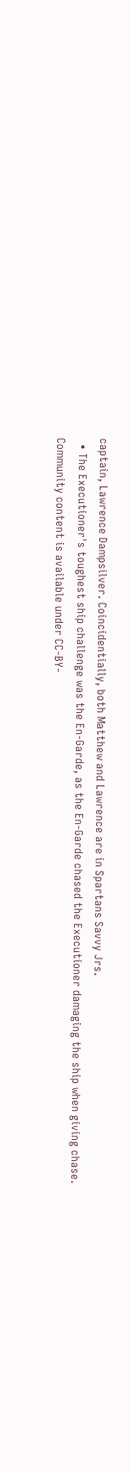captain, Lawrence Dampsilver. Coincidentially, both Matthew and Lawrence are in Spartans Savvy Jrs.
  • The Executioner's toughest ship challenge was the En-Garde, as the En-Garde chased the Executioner damaging the ship when giving chase.
Community content is available under CC-BY-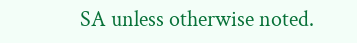SA unless otherwise noted.